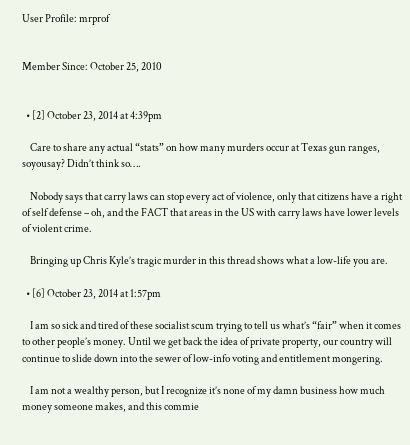User Profile: mrprof


Member Since: October 25, 2010


  • [2] October 23, 2014 at 4:39pm

    Care to share any actual “stats” on how many murders occur at Texas gun ranges, soyousay? Didn’t think so….

    Nobody says that carry laws can stop every act of violence, only that citizens have a right of self defense – oh, and the FACT that areas in the US with carry laws have lower levels of violent crime.

    Bringing up Chris Kyle’s tragic murder in this thread shows what a low-life you are.

  • [6] October 23, 2014 at 1:57pm

    I am so sick and tired of these socialist scum trying to tell us what’s “fair” when it comes to other people’s money. Until we get back the idea of private property, our country will continue to slide down into the sewer of low-info voting and entitlement mongering.

    I am not a wealthy person, but I recognize it’s none of my damn business how much money someone makes, and this commie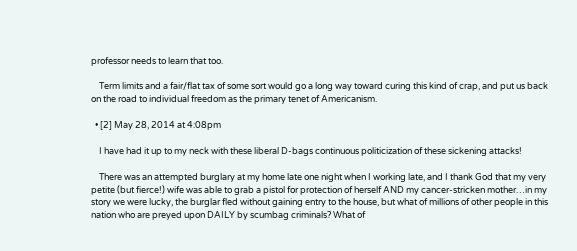professor needs to learn that too.

    Term limits and a fair/flat tax of some sort would go a long way toward curing this kind of crap, and put us back on the road to individual freedom as the primary tenet of Americanism.

  • [2] May 28, 2014 at 4:08pm

    I have had it up to my neck with these liberal D-bags continuous politicization of these sickening attacks!

    There was an attempted burglary at my home late one night when I working late, and I thank God that my very petite (but fierce!) wife was able to grab a pistol for protection of herself AND my cancer-stricken mother…in my story we were lucky, the burglar fled without gaining entry to the house, but what of millions of other people in this nation who are preyed upon DAILY by scumbag criminals? What of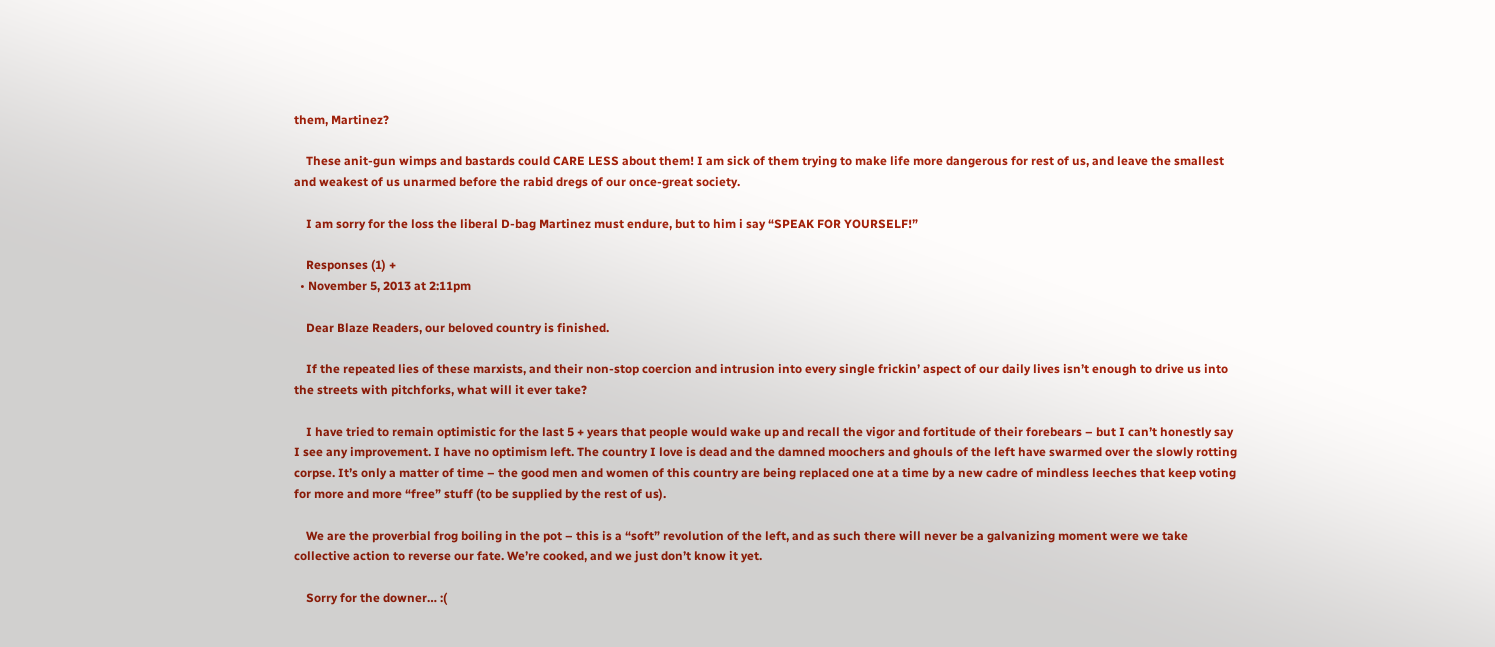them, Martinez?

    These anit-gun wimps and bastards could CARE LESS about them! I am sick of them trying to make life more dangerous for rest of us, and leave the smallest and weakest of us unarmed before the rabid dregs of our once-great society.

    I am sorry for the loss the liberal D-bag Martinez must endure, but to him i say “SPEAK FOR YOURSELF!”

    Responses (1) +
  • November 5, 2013 at 2:11pm

    Dear Blaze Readers, our beloved country is finished.

    If the repeated lies of these marxists, and their non-stop coercion and intrusion into every single frickin’ aspect of our daily lives isn’t enough to drive us into the streets with pitchforks, what will it ever take?

    I have tried to remain optimistic for the last 5 + years that people would wake up and recall the vigor and fortitude of their forebears – but I can’t honestly say I see any improvement. I have no optimism left. The country I love is dead and the damned moochers and ghouls of the left have swarmed over the slowly rotting corpse. It’s only a matter of time – the good men and women of this country are being replaced one at a time by a new cadre of mindless leeches that keep voting for more and more “free” stuff (to be supplied by the rest of us).

    We are the proverbial frog boiling in the pot – this is a “soft” revolution of the left, and as such there will never be a galvanizing moment were we take collective action to reverse our fate. We’re cooked, and we just don’t know it yet.

    Sorry for the downer… :(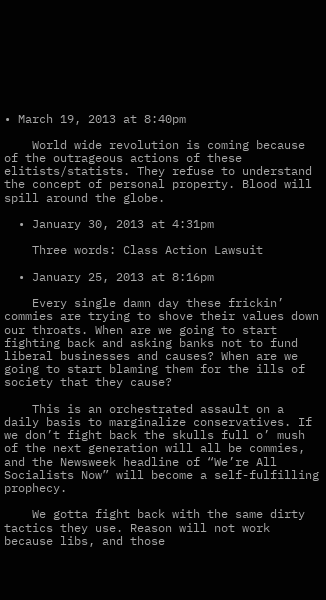• March 19, 2013 at 8:40pm

    World wide revolution is coming because of the outrageous actions of these elitists/statists. They refuse to understand the concept of personal property. Blood will spill around the globe.

  • January 30, 2013 at 4:31pm

    Three words: Class Action Lawsuit

  • January 25, 2013 at 8:16pm

    Every single damn day these frickin’ commies are trying to shove their values down our throats. When are we going to start fighting back and asking banks not to fund liberal businesses and causes? When are we going to start blaming them for the ills of society that they cause?

    This is an orchestrated assault on a daily basis to marginalize conservatives. If we don’t fight back the skulls full o’ mush of the next generation will all be commies, and the Newsweek headline of “We’re All Socialists Now” will become a self-fulfilling prophecy.

    We gotta fight back with the same dirty tactics they use. Reason will not work because libs, and those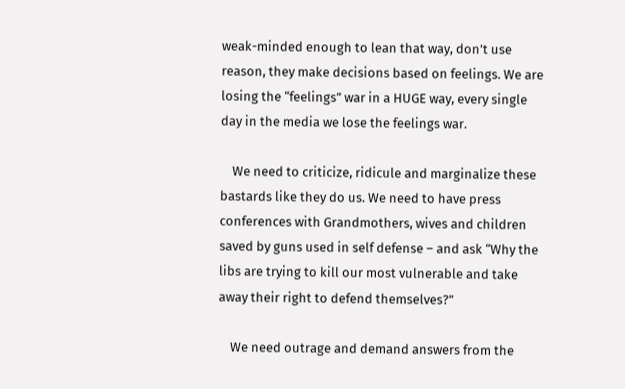weak-minded enough to lean that way, don’t use reason, they make decisions based on feelings. We are losing the “feelings” war in a HUGE way, every single day in the media we lose the feelings war.

    We need to criticize, ridicule and marginalize these bastards like they do us. We need to have press conferences with Grandmothers, wives and children saved by guns used in self defense – and ask “Why the libs are trying to kill our most vulnerable and take away their right to defend themselves?”

    We need outrage and demand answers from the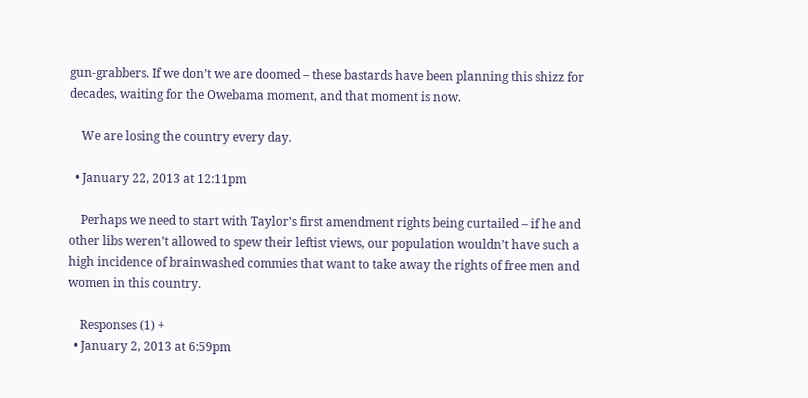gun-grabbers. If we don’t we are doomed – these bastards have been planning this shizz for decades, waiting for the Owebama moment, and that moment is now.

    We are losing the country every day.

  • January 22, 2013 at 12:11pm

    Perhaps we need to start with Taylor’s first amendment rights being curtailed – if he and other libs weren’t allowed to spew their leftist views, our population wouldn’t have such a high incidence of brainwashed commies that want to take away the rights of free men and women in this country.

    Responses (1) +
  • January 2, 2013 at 6:59pm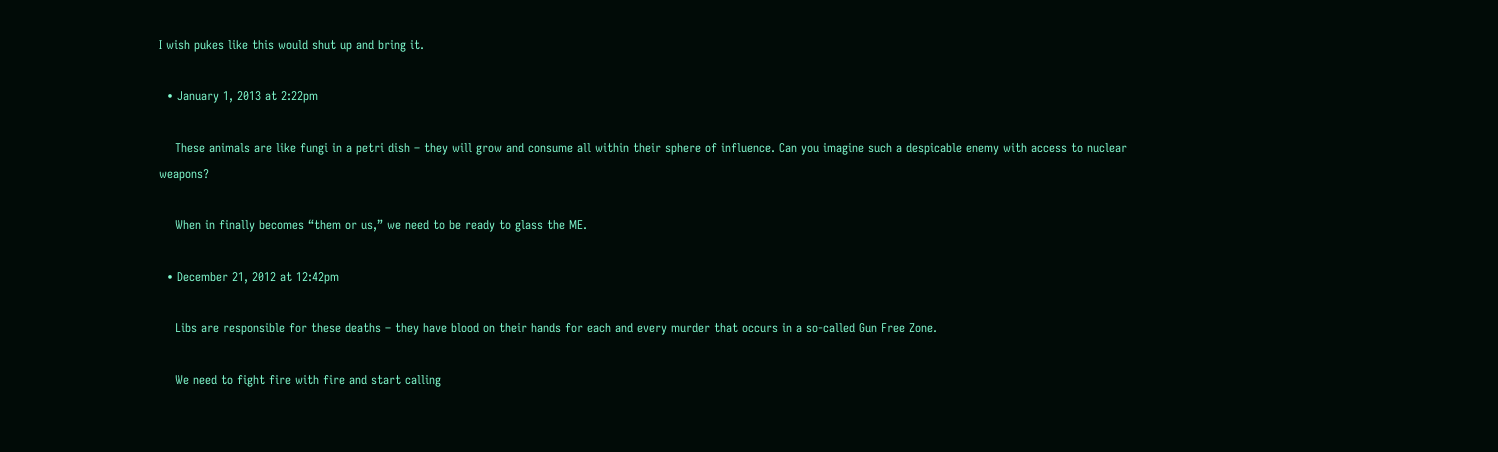I wish pukes like this would shut up and bring it.

  • January 1, 2013 at 2:22pm

    These animals are like fungi in a petri dish – they will grow and consume all within their sphere of influence. Can you imagine such a despicable enemy with access to nuclear weapons?

    When in finally becomes “them or us,” we need to be ready to glass the ME.

  • December 21, 2012 at 12:42pm

    Libs are responsible for these deaths – they have blood on their hands for each and every murder that occurs in a so-called Gun Free Zone.

    We need to fight fire with fire and start calling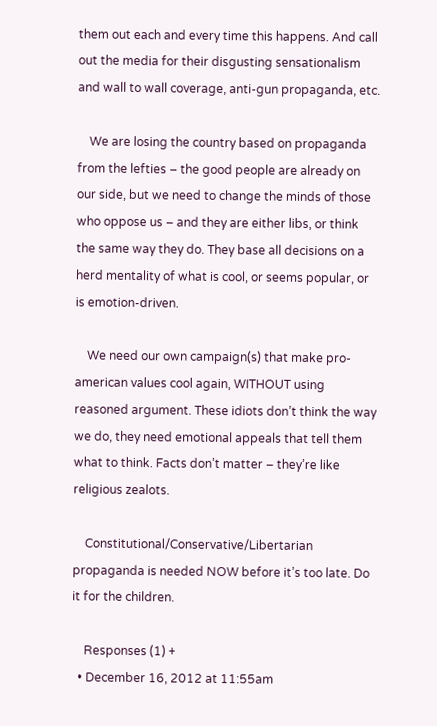them out each and every time this happens. And call out the media for their disgusting sensationalism and wall to wall coverage, anti-gun propaganda, etc.

    We are losing the country based on propaganda from the lefties – the good people are already on our side, but we need to change the minds of those who oppose us – and they are either libs, or think the same way they do. They base all decisions on a herd mentality of what is cool, or seems popular, or is emotion-driven.

    We need our own campaign(s) that make pro-american values cool again, WITHOUT using reasoned argument. These idiots don’t think the way we do, they need emotional appeals that tell them what to think. Facts don’t matter – they’re like religious zealots.

    Constitutional/Conservative/Libertarian propaganda is needed NOW before it’s too late. Do it for the children.

    Responses (1) +
  • December 16, 2012 at 11:55am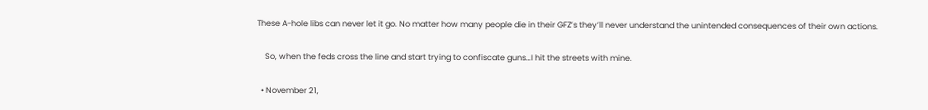These A-hole libs can never let it go. No matter how many people die in their GFZ’s they’ll never understand the unintended consequences of their own actions.

    So, when the feds cross the line and start trying to confiscate guns…I hit the streets with mine.

  • November 21,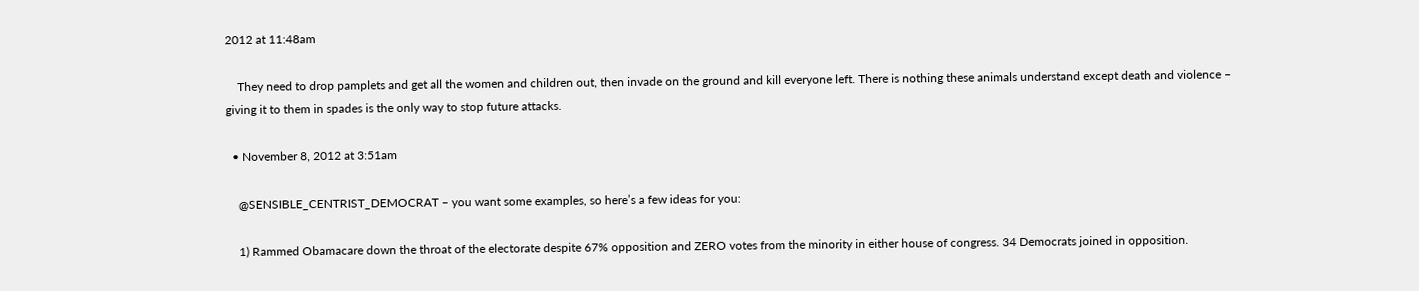2012 at 11:48am

    They need to drop pamplets and get all the women and children out, then invade on the ground and kill everyone left. There is nothing these animals understand except death and violence – giving it to them in spades is the only way to stop future attacks.

  • November 8, 2012 at 3:51am

    @SENSIBLE_CENTRIST_DEMOCRAT – you want some examples, so here’s a few ideas for you:

    1) Rammed Obamacare down the throat of the electorate despite 67% opposition and ZERO votes from the minority in either house of congress. 34 Democrats joined in opposition.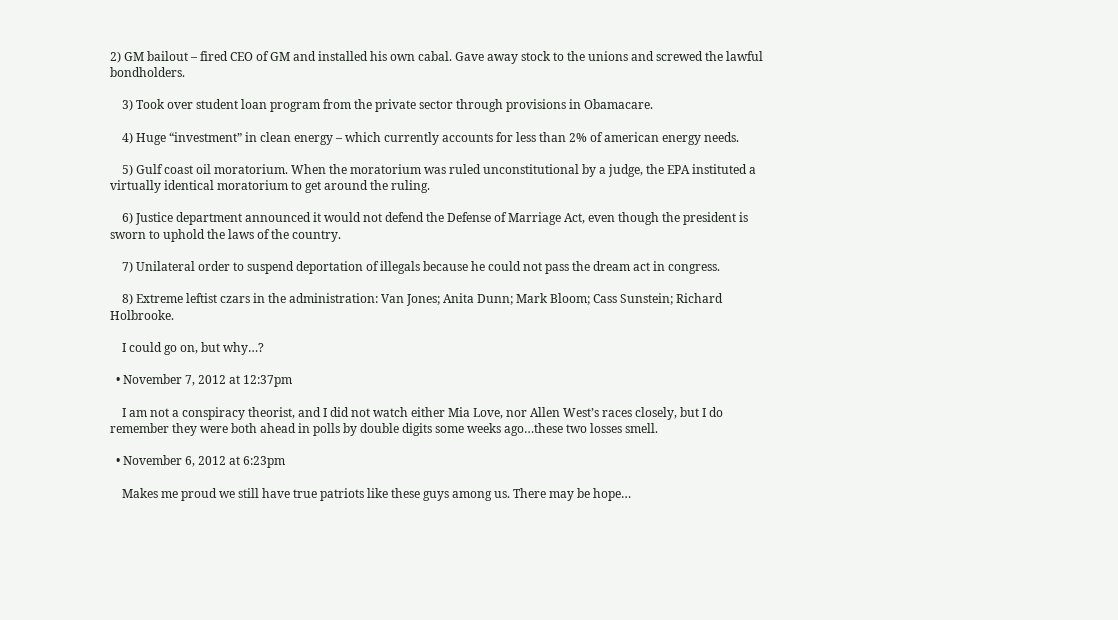2) GM bailout – fired CEO of GM and installed his own cabal. Gave away stock to the unions and screwed the lawful bondholders.

    3) Took over student loan program from the private sector through provisions in Obamacare.

    4) Huge “investment” in clean energy – which currently accounts for less than 2% of american energy needs.

    5) Gulf coast oil moratorium. When the moratorium was ruled unconstitutional by a judge, the EPA instituted a virtually identical moratorium to get around the ruling.

    6) Justice department announced it would not defend the Defense of Marriage Act, even though the president is sworn to uphold the laws of the country.

    7) Unilateral order to suspend deportation of illegals because he could not pass the dream act in congress.

    8) Extreme leftist czars in the administration: Van Jones; Anita Dunn; Mark Bloom; Cass Sunstein; Richard Holbrooke.

    I could go on, but why…?

  • November 7, 2012 at 12:37pm

    I am not a conspiracy theorist, and I did not watch either Mia Love, nor Allen West’s races closely, but I do remember they were both ahead in polls by double digits some weeks ago…these two losses smell.

  • November 6, 2012 at 6:23pm

    Makes me proud we still have true patriots like these guys among us. There may be hope…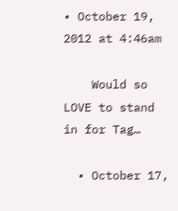• October 19, 2012 at 4:46am

    Would so LOVE to stand in for Tag…

  • October 17,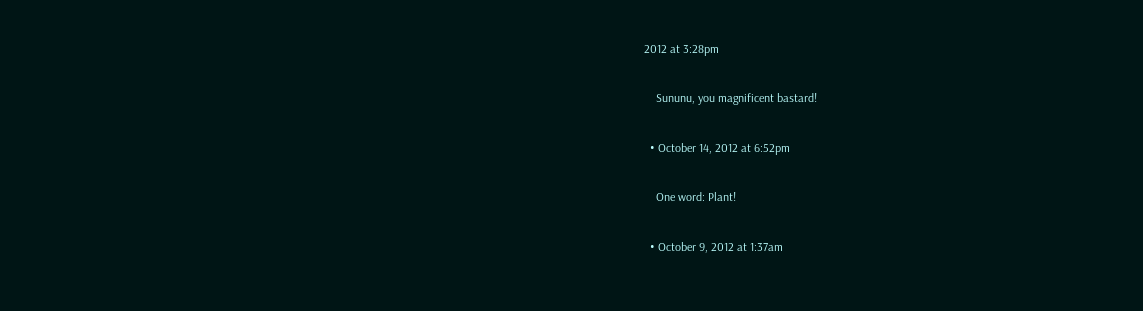2012 at 3:28pm

    Sununu, you magnificent bastard!

  • October 14, 2012 at 6:52pm

    One word: Plant!

  • October 9, 2012 at 1:37am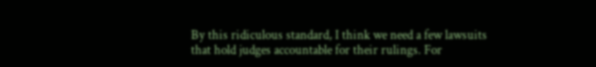By this ridiculous standard, I think we need a few lawsuits that hold judges accountable for their rulings. For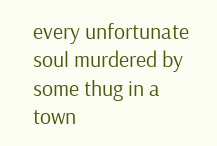every unfortunate soul murdered by some thug in a town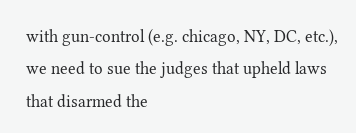with gun-control (e.g. chicago, NY, DC, etc.), we need to sue the judges that upheld laws that disarmed the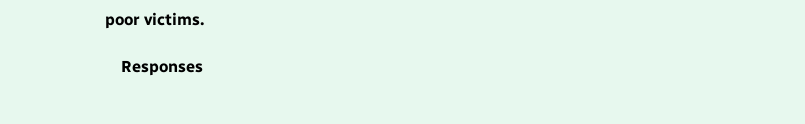poor victims.

    Responses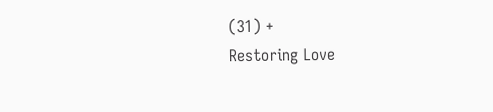(31) +
Restoring Love